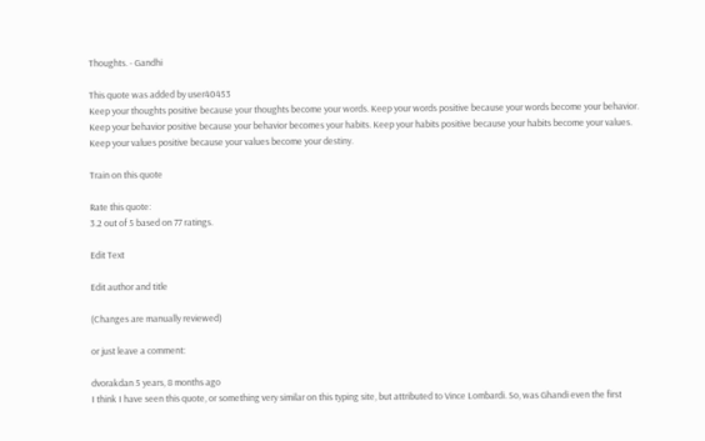Thoughts. - Gandhi

This quote was added by user40453
Keep your thoughts positive because your thoughts become your words. Keep your words positive because your words become your behavior. Keep your behavior positive because your behavior becomes your habits. Keep your habits positive because your habits become your values. Keep your values positive because your values become your destiny.

Train on this quote

Rate this quote:
3.2 out of 5 based on 77 ratings.

Edit Text

Edit author and title

(Changes are manually reviewed)

or just leave a comment:

dvorakdan 5 years, 8 months ago
I think I have seen this quote, or something very similar on this typing site, but attributed to Vince Lombardi. So, was Ghandi even the first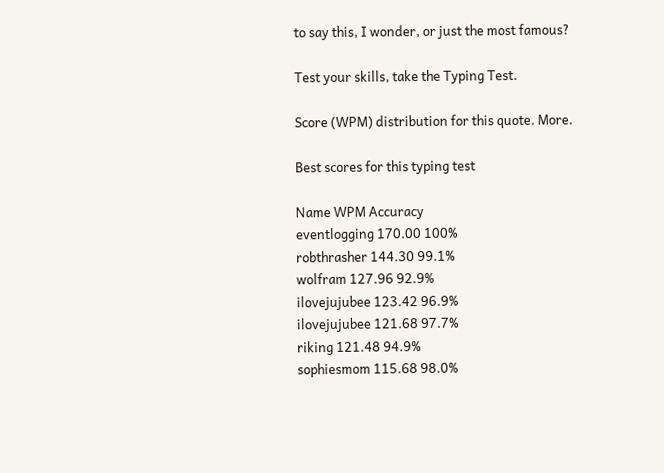to say this, I wonder, or just the most famous?

Test your skills, take the Typing Test.

Score (WPM) distribution for this quote. More.

Best scores for this typing test

Name WPM Accuracy
eventlogging 170.00 100%
robthrasher 144.30 99.1%
wolfram 127.96 92.9%
ilovejujubee 123.42 96.9%
ilovejujubee 121.68 97.7%
riking 121.48 94.9%
sophiesmom 115.68 98.0%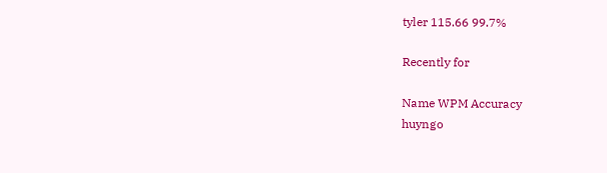tyler 115.66 99.7%

Recently for

Name WPM Accuracy
huyngo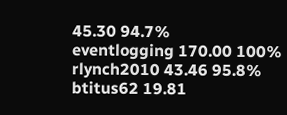45.30 94.7%
eventlogging 170.00 100%
rlynch2010 43.46 95.8%
btitus62 19.81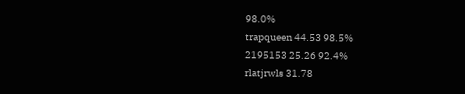98.0%
trapqueen 44.53 98.5%
2195153 25.26 92.4%
rlatjrwls 31.78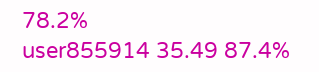78.2%
user855914 35.49 87.4%